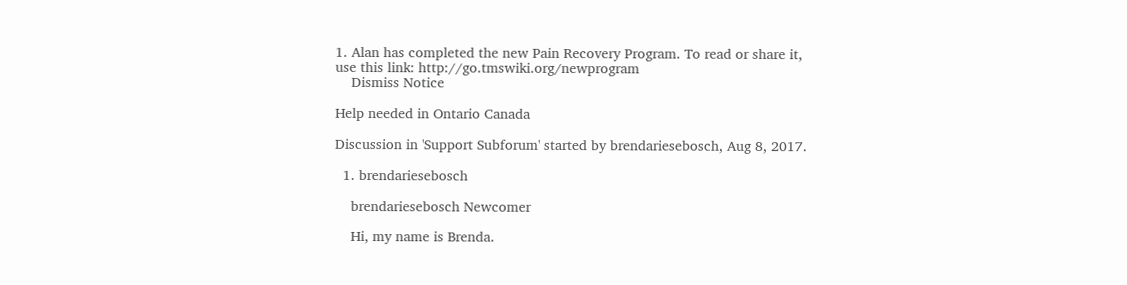1. Alan has completed the new Pain Recovery Program. To read or share it, use this link: http://go.tmswiki.org/newprogram
    Dismiss Notice

Help needed in Ontario Canada

Discussion in 'Support Subforum' started by brendariesebosch, Aug 8, 2017.

  1. brendariesebosch

    brendariesebosch Newcomer

    Hi, my name is Brenda.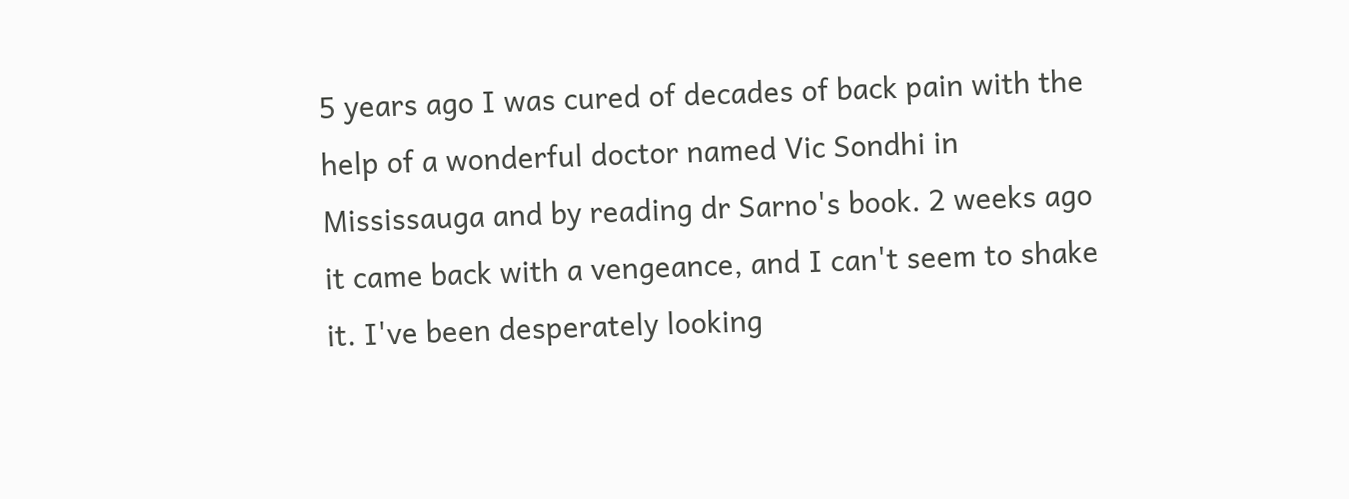5 years ago I was cured of decades of back pain with the help of a wonderful doctor named Vic Sondhi in Mississauga and by reading dr Sarno's book. 2 weeks ago it came back with a vengeance, and I can't seem to shake it. I've been desperately looking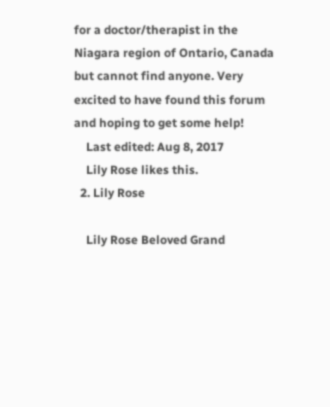for a doctor/therapist in the Niagara region of Ontario, Canada but cannot find anyone. Very excited to have found this forum and hoping to get some help!
    Last edited: Aug 8, 2017
    Lily Rose likes this.
  2. Lily Rose

    Lily Rose Beloved Grand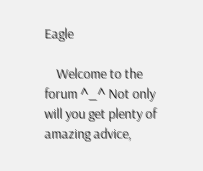Eagle

    Welcome to the forum ^_^ Not only will you get plenty of amazing advice,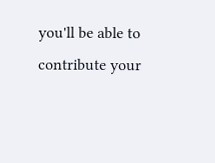you'll be able to contribute your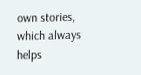own stories, which always helps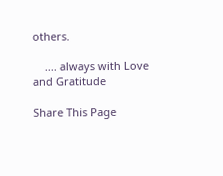others.

    .... always with Love and Gratitude

Share This Page